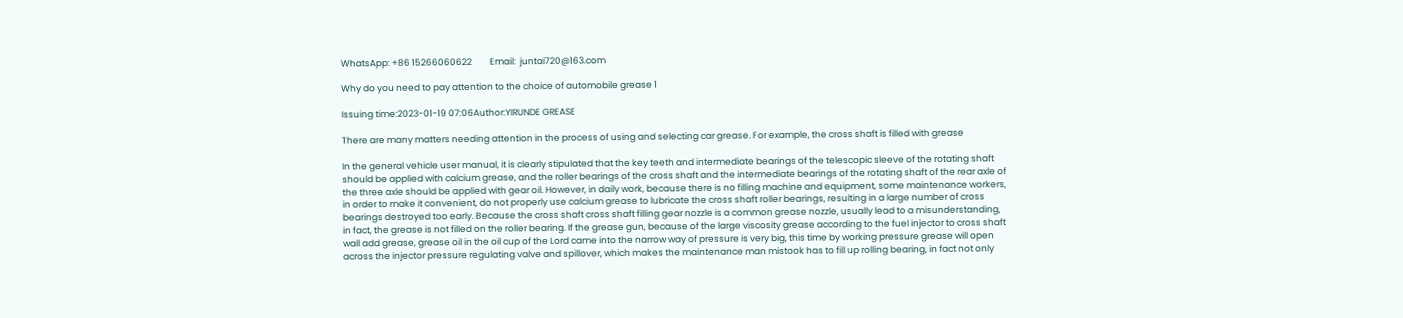WhatsApp: +86 15266060622         Email:  juntai720@163.com

Why do you need to pay attention to the choice of automobile grease 1

Issuing time:2023-01-19 07:06Author:YIRUNDE GREASE

There are many matters needing attention in the process of using and selecting car grease. For example, the cross shaft is filled with grease

In the general vehicle user manual, it is clearly stipulated that the key teeth and intermediate bearings of the telescopic sleeve of the rotating shaft should be applied with calcium grease, and the roller bearings of the cross shaft and the intermediate bearings of the rotating shaft of the rear axle of the three axle should be applied with gear oil. However, in daily work, because there is no filling machine and equipment, some maintenance workers, in order to make it convenient, do not properly use calcium grease to lubricate the cross shaft roller bearings, resulting in a large number of cross bearings destroyed too early. Because the cross shaft cross shaft filling gear nozzle is a common grease nozzle, usually lead to a misunderstanding, in fact, the grease is not filled on the roller bearing. If the grease gun, because of the large viscosity grease according to the fuel injector to cross shaft wall add grease, grease oil in the oil cup of the Lord came into the narrow way of pressure is very big, this time by working pressure grease will open across the injector pressure regulating valve and spillover, which makes the maintenance man mistook has to fill up rolling bearing, in fact not only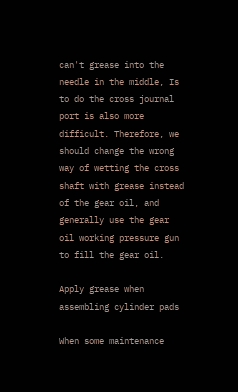can't grease into the needle in the middle, Is to do the cross journal port is also more difficult. Therefore, we should change the wrong way of wetting the cross shaft with grease instead of the gear oil, and generally use the gear oil working pressure gun to fill the gear oil.

Apply grease when assembling cylinder pads

When some maintenance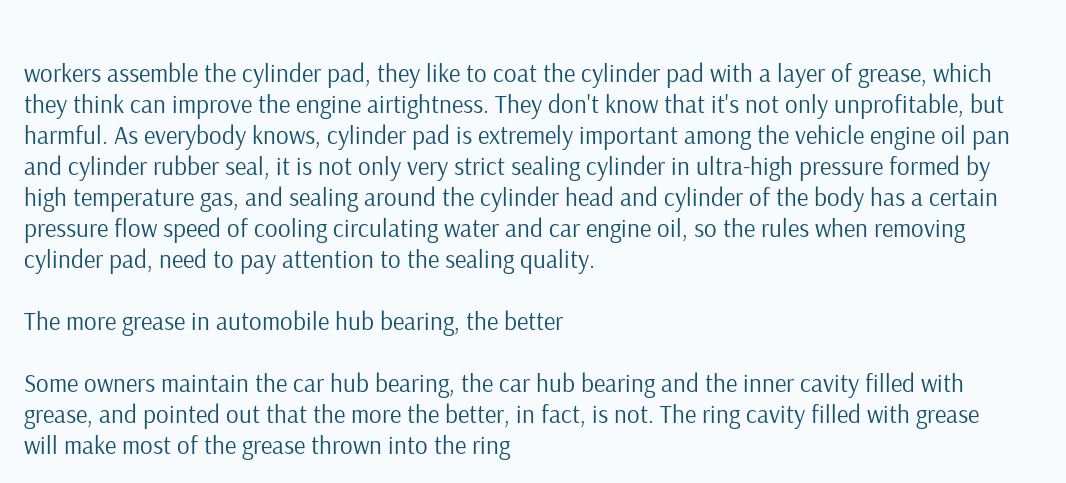workers assemble the cylinder pad, they like to coat the cylinder pad with a layer of grease, which they think can improve the engine airtightness. They don't know that it's not only unprofitable, but harmful. As everybody knows, cylinder pad is extremely important among the vehicle engine oil pan and cylinder rubber seal, it is not only very strict sealing cylinder in ultra-high pressure formed by high temperature gas, and sealing around the cylinder head and cylinder of the body has a certain pressure flow speed of cooling circulating water and car engine oil, so the rules when removing cylinder pad, need to pay attention to the sealing quality.

The more grease in automobile hub bearing, the better

Some owners maintain the car hub bearing, the car hub bearing and the inner cavity filled with grease, and pointed out that the more the better, in fact, is not. The ring cavity filled with grease will make most of the grease thrown into the ring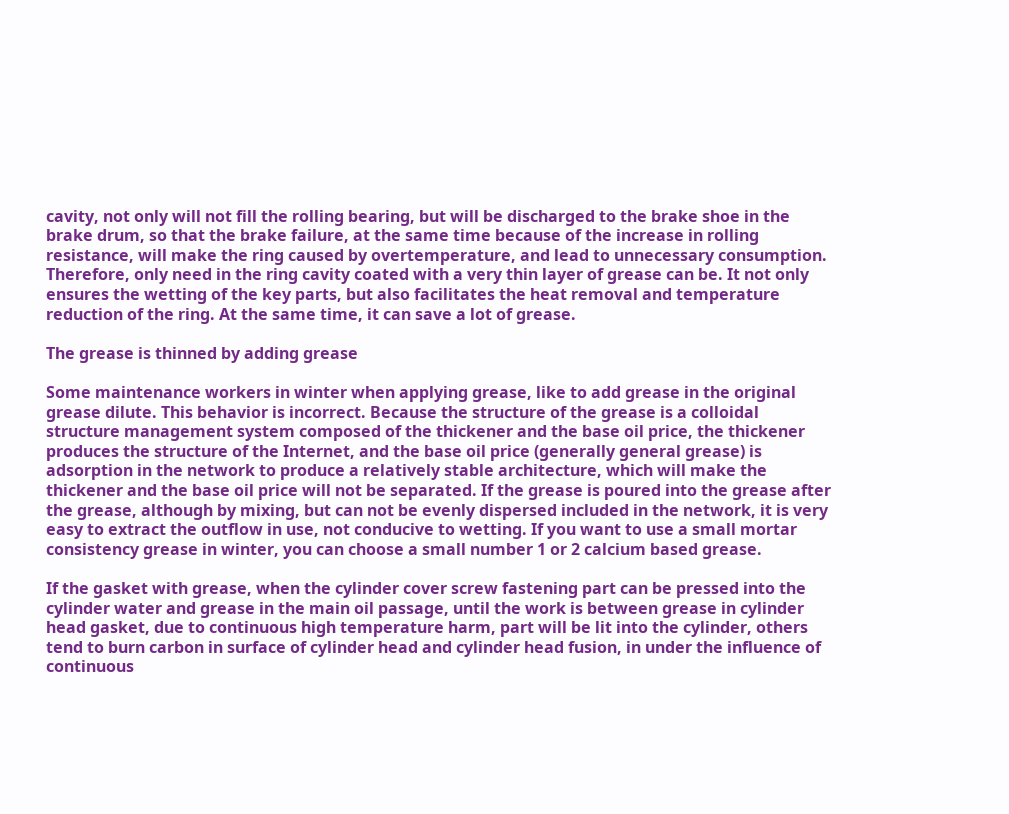cavity, not only will not fill the rolling bearing, but will be discharged to the brake shoe in the brake drum, so that the brake failure, at the same time because of the increase in rolling resistance, will make the ring caused by overtemperature, and lead to unnecessary consumption. Therefore, only need in the ring cavity coated with a very thin layer of grease can be. It not only ensures the wetting of the key parts, but also facilitates the heat removal and temperature reduction of the ring. At the same time, it can save a lot of grease.

The grease is thinned by adding grease

Some maintenance workers in winter when applying grease, like to add grease in the original grease dilute. This behavior is incorrect. Because the structure of the grease is a colloidal structure management system composed of the thickener and the base oil price, the thickener produces the structure of the Internet, and the base oil price (generally general grease) is adsorption in the network to produce a relatively stable architecture, which will make the thickener and the base oil price will not be separated. If the grease is poured into the grease after the grease, although by mixing, but can not be evenly dispersed included in the network, it is very easy to extract the outflow in use, not conducive to wetting. If you want to use a small mortar consistency grease in winter, you can choose a small number 1 or 2 calcium based grease.

If the gasket with grease, when the cylinder cover screw fastening part can be pressed into the cylinder water and grease in the main oil passage, until the work is between grease in cylinder head gasket, due to continuous high temperature harm, part will be lit into the cylinder, others tend to burn carbon in surface of cylinder head and cylinder head fusion, in under the influence of continuous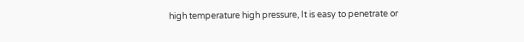high temperature high pressure, It is easy to penetrate or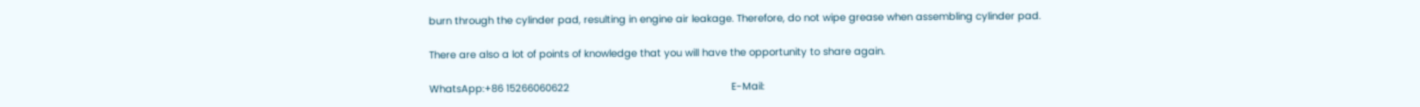burn through the cylinder pad, resulting in engine air leakage. Therefore, do not wipe grease when assembling cylinder pad.

There are also a lot of points of knowledge that you will have the opportunity to share again.

WhatsApp:+86 15266060622                                                      E-Mail: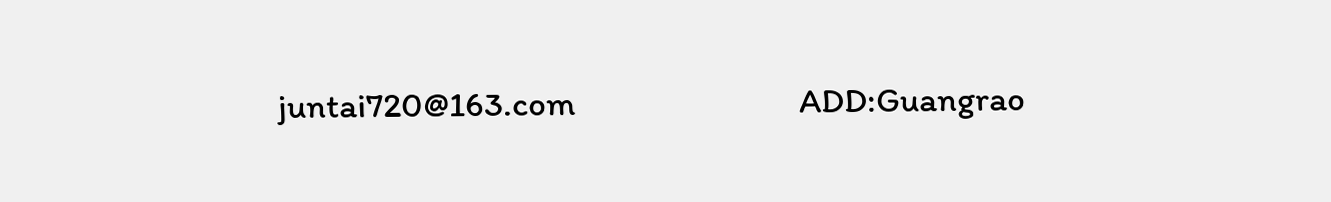juntai720@163.com                            ADD:Guangrao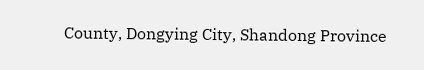County, Dongying City, Shandong Province